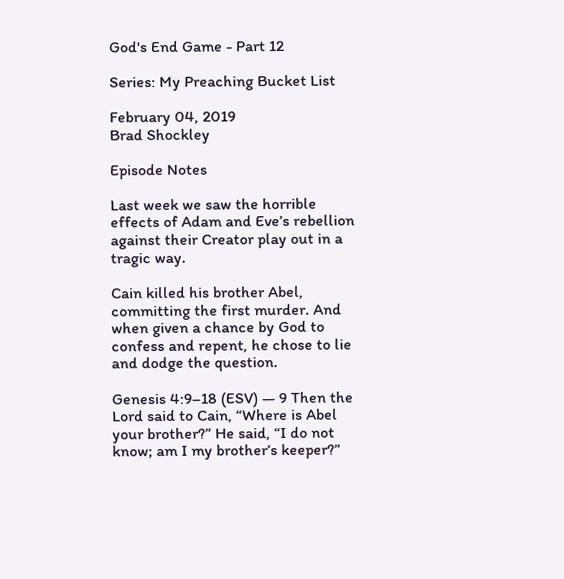God's End Game - Part 12

Series: My Preaching Bucket List

February 04, 2019
Brad Shockley

Episode Notes

Last week we saw the horrible effects of Adam and Eve’s rebellion against their Creator play out in a tragic way.

Cain killed his brother Abel, committing the first murder. And when given a chance by God to confess and repent, he chose to lie and dodge the question.

Genesis 4:9–18 (ESV) — 9 Then the Lord said to Cain, “Where is Abel your brother?” He said, “I do not know; am I my brother’s keeper?”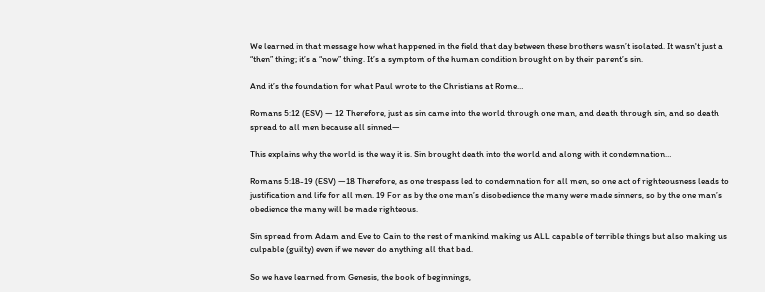We learned in that message how what happened in the field that day between these brothers wasn’t isolated. It wasn't just a “then” thing; it’s a “now” thing. It’s a symptom of the human condition brought on by their parent’s sin.

And it’s the foundation for what Paul wrote to the Christians at Rome…

Romans 5:12 (ESV) — 12 Therefore, just as sin came into the world through one man, and death through sin, and so death spread to all men because all sinned—

This explains why the world is the way it is. Sin brought death into the world and along with it condemnation…

Romans 5:18-19 (ESV) —18 Therefore, as one trespass led to condemnation for all men, so one act of righteousness leads to justification and life for all men. 19 For as by the one man’s disobedience the many were made sinners, so by the one man’s obedience the many will be made righteous.

Sin spread from Adam and Eve to Cain to the rest of mankind making us ALL capable of terrible things but also making us culpable (guilty) even if we never do anything all that bad.

So we have learned from Genesis, the book of beginnings,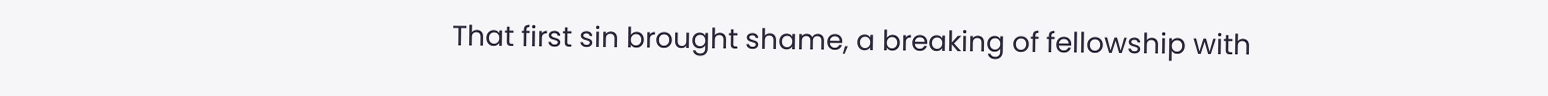That first sin brought shame, a breaking of fellowship with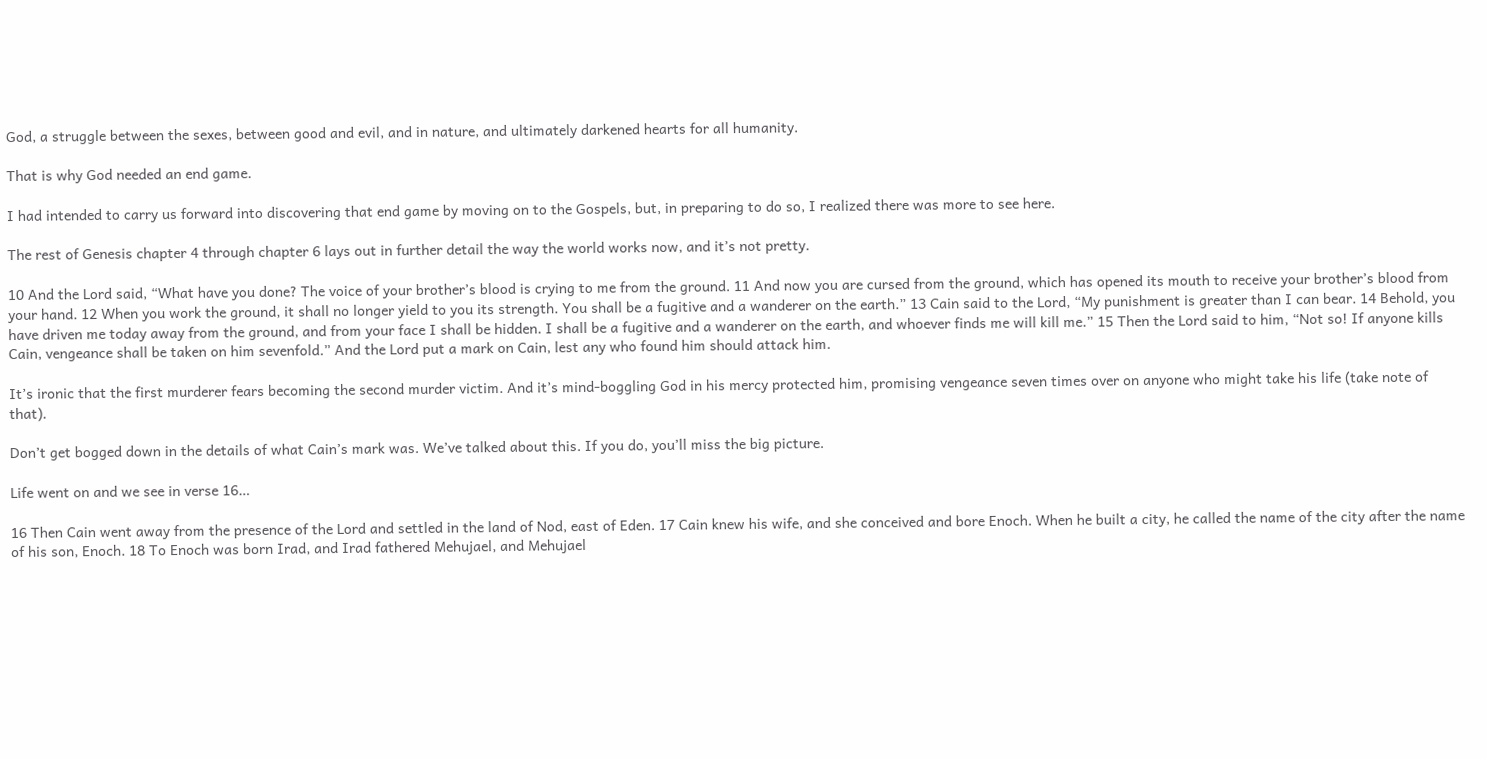God, a struggle between the sexes, between good and evil, and in nature, and ultimately darkened hearts for all humanity.

That is why God needed an end game.

I had intended to carry us forward into discovering that end game by moving on to the Gospels, but, in preparing to do so, I realized there was more to see here.

The rest of Genesis chapter 4 through chapter 6 lays out in further detail the way the world works now, and it’s not pretty.

10 And the Lord said, “What have you done? The voice of your brother’s blood is crying to me from the ground. 11 And now you are cursed from the ground, which has opened its mouth to receive your brother’s blood from your hand. 12 When you work the ground, it shall no longer yield to you its strength. You shall be a fugitive and a wanderer on the earth.” 13 Cain said to the Lord, “My punishment is greater than I can bear. 14 Behold, you have driven me today away from the ground, and from your face I shall be hidden. I shall be a fugitive and a wanderer on the earth, and whoever finds me will kill me.” 15 Then the Lord said to him, “Not so! If anyone kills Cain, vengeance shall be taken on him sevenfold.” And the Lord put a mark on Cain, lest any who found him should attack him.

It’s ironic that the first murderer fears becoming the second murder victim. And it’s mind-boggling God in his mercy protected him, promising vengeance seven times over on anyone who might take his life (take note of that).

Don’t get bogged down in the details of what Cain’s mark was. We’ve talked about this. If you do, you’ll miss the big picture.

Life went on and we see in verse 16…

16 Then Cain went away from the presence of the Lord and settled in the land of Nod, east of Eden. 17 Cain knew his wife, and she conceived and bore Enoch. When he built a city, he called the name of the city after the name of his son, Enoch. 18 To Enoch was born Irad, and Irad fathered Mehujael, and Mehujael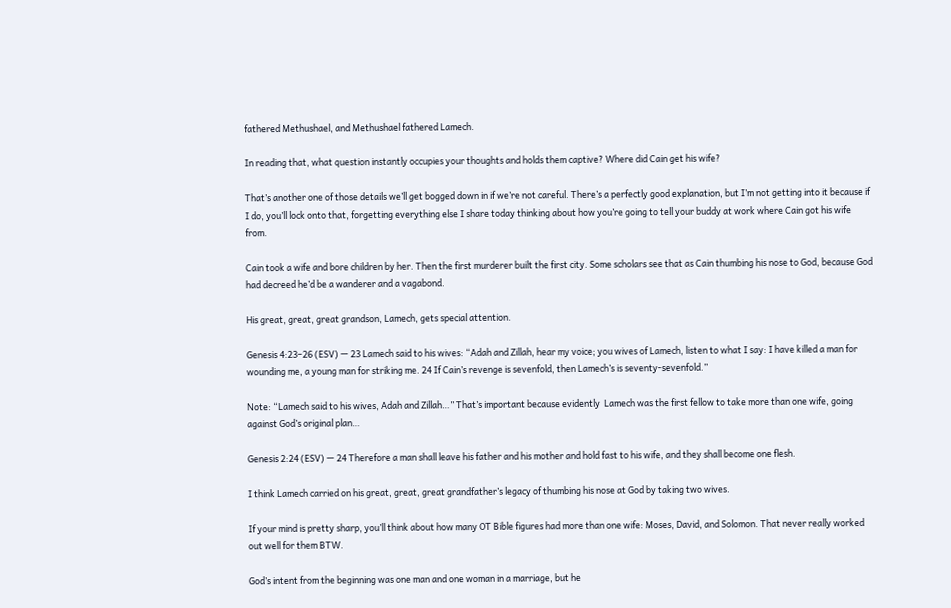fathered Methushael, and Methushael fathered Lamech.

In reading that, what question instantly occupies your thoughts and holds them captive? Where did Cain get his wife?

That’s another one of those details we’ll get bogged down in if we’re not careful. There’s a perfectly good explanation, but I’m not getting into it because if I do, you’ll lock onto that, forgetting everything else I share today thinking about how you’re going to tell your buddy at work where Cain got his wife from.

Cain took a wife and bore children by her. Then the first murderer built the first city. Some scholars see that as Cain thumbing his nose to God, because God had decreed he’d be a wanderer and a vagabond.

His great, great, great grandson, Lamech, gets special attention.

Genesis 4:23–26 (ESV) — 23 Lamech said to his wives: “Adah and Zillah, hear my voice; you wives of Lamech, listen to what I say: I have killed a man for wounding me, a young man for striking me. 24 If Cain’s revenge is sevenfold, then Lamech’s is seventy-sevenfold.”

Note: “Lamech said to his wives, Adah and Zillah…” That’s important because evidently  Lamech was the first fellow to take more than one wife, going against God’s original plan…

Genesis 2:24 (ESV) — 24 Therefore a man shall leave his father and his mother and hold fast to his wife, and they shall become one flesh.

I think Lamech carried on his great, great, great grandfather’s legacy of thumbing his nose at God by taking two wives.

If your mind is pretty sharp, you’ll think about how many OT Bible figures had more than one wife: Moses, David, and Solomon. That never really worked out well for them BTW.

God’s intent from the beginning was one man and one woman in a marriage, but he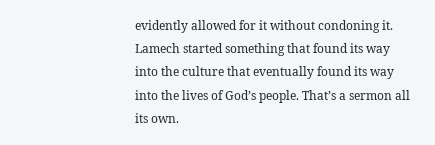evidently allowed for it without condoning it. Lamech started something that found its way into the culture that eventually found its way into the lives of God’s people. That’s a sermon all its own.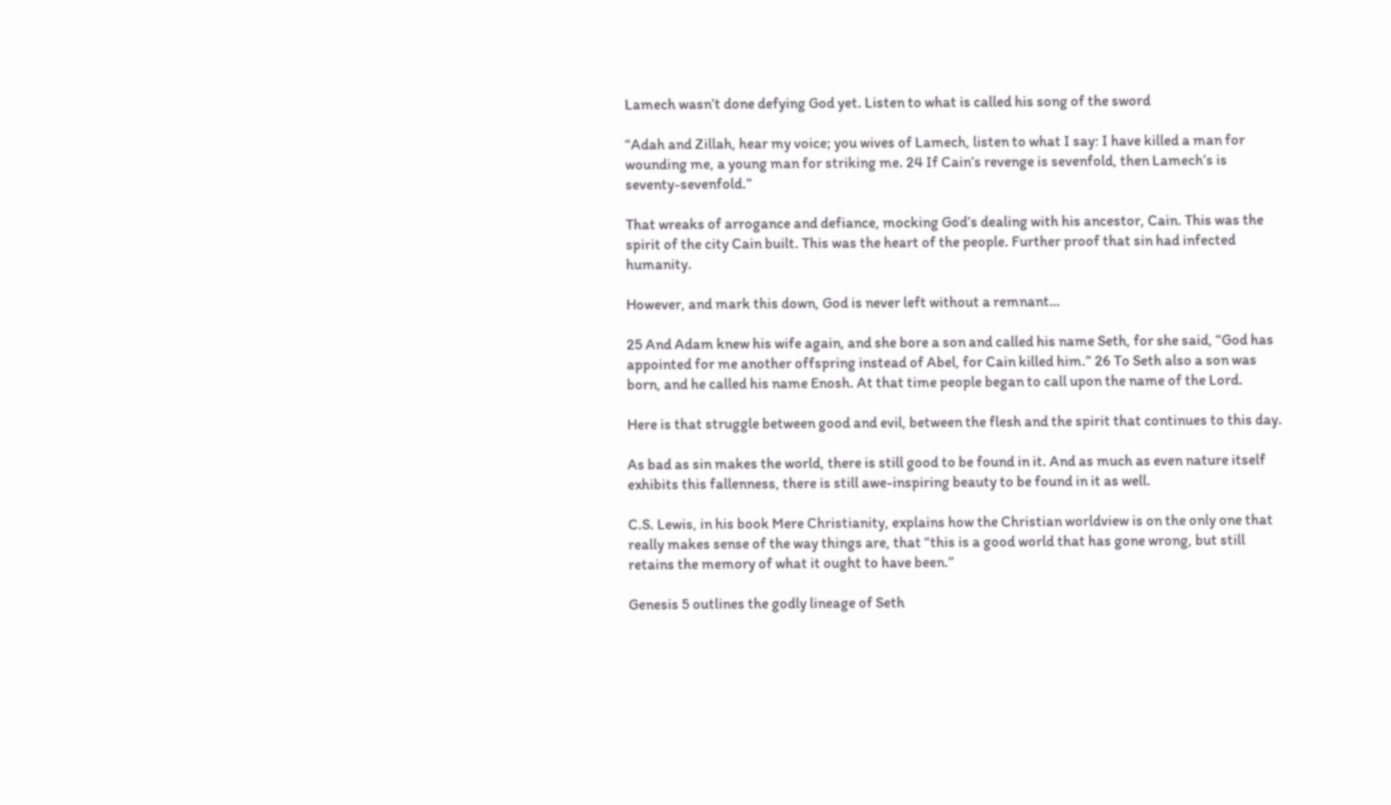Lamech wasn’t done defying God yet. Listen to what is called his song of the sword

“Adah and Zillah, hear my voice; you wives of Lamech, listen to what I say: I have killed a man for wounding me, a young man for striking me. 24 If Cain’s revenge is sevenfold, then Lamech’s is seventy-sevenfold.”

That wreaks of arrogance and defiance, mocking God’s dealing with his ancestor, Cain. This was the spirit of the city Cain built. This was the heart of the people. Further proof that sin had infected humanity.

However, and mark this down, God is never left without a remnant…

25 And Adam knew his wife again, and she bore a son and called his name Seth, for she said, “God has appointed for me another offspring instead of Abel, for Cain killed him.” 26 To Seth also a son was born, and he called his name Enosh. At that time people began to call upon the name of the Lord.

Here is that struggle between good and evil, between the flesh and the spirit that continues to this day.

As bad as sin makes the world, there is still good to be found in it. And as much as even nature itself exhibits this fallenness, there is still awe-inspiring beauty to be found in it as well.

C.S. Lewis, in his book Mere Christianity, explains how the Christian worldview is on the only one that really makes sense of the way things are, that “this is a good world that has gone wrong, but still retains the memory of what it ought to have been.”

Genesis 5 outlines the godly lineage of Seth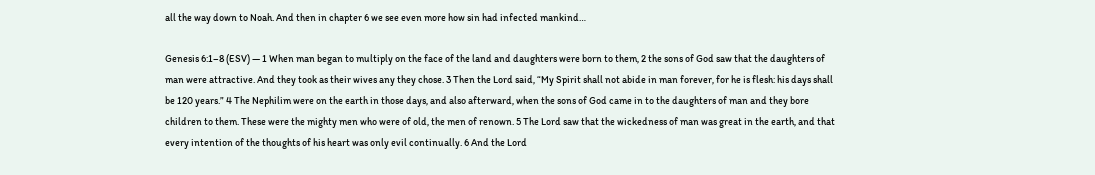all the way down to Noah. And then in chapter 6 we see even more how sin had infected mankind…

Genesis 6:1–8 (ESV) — 1 When man began to multiply on the face of the land and daughters were born to them, 2 the sons of God saw that the daughters of man were attractive. And they took as their wives any they chose. 3 Then the Lord said, “My Spirit shall not abide in man forever, for he is flesh: his days shall be 120 years.” 4 The Nephilim were on the earth in those days, and also afterward, when the sons of God came in to the daughters of man and they bore children to them. These were the mighty men who were of old, the men of renown. 5 The Lord saw that the wickedness of man was great in the earth, and that every intention of the thoughts of his heart was only evil continually. 6 And the Lord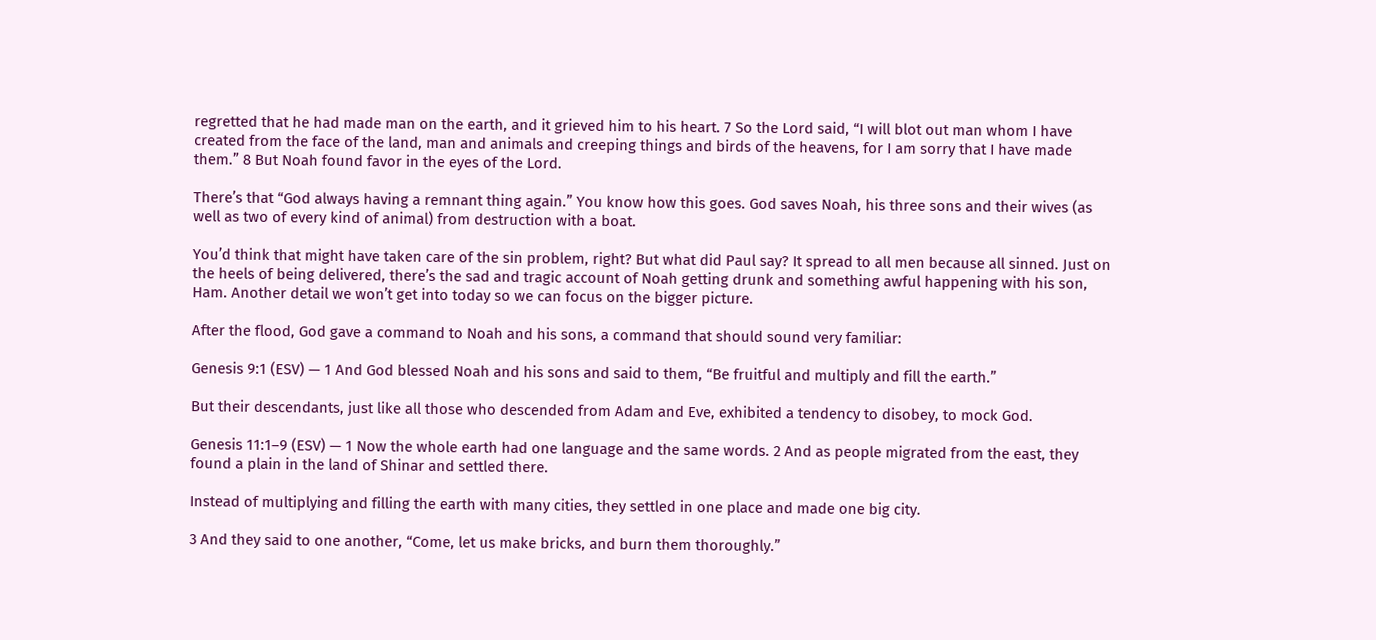regretted that he had made man on the earth, and it grieved him to his heart. 7 So the Lord said, “I will blot out man whom I have created from the face of the land, man and animals and creeping things and birds of the heavens, for I am sorry that I have made them.” 8 But Noah found favor in the eyes of the Lord.

There’s that “God always having a remnant thing again.” You know how this goes. God saves Noah, his three sons and their wives (as well as two of every kind of animal) from destruction with a boat.

You’d think that might have taken care of the sin problem, right? But what did Paul say? It spread to all men because all sinned. Just on the heels of being delivered, there’s the sad and tragic account of Noah getting drunk and something awful happening with his son, Ham. Another detail we won’t get into today so we can focus on the bigger picture.

After the flood, God gave a command to Noah and his sons, a command that should sound very familiar:

Genesis 9:1 (ESV) — 1 And God blessed Noah and his sons and said to them, “Be fruitful and multiply and fill the earth.”

But their descendants, just like all those who descended from Adam and Eve, exhibited a tendency to disobey, to mock God.

Genesis 11:1–9 (ESV) — 1 Now the whole earth had one language and the same words. 2 And as people migrated from the east, they found a plain in the land of Shinar and settled there.

Instead of multiplying and filling the earth with many cities, they settled in one place and made one big city.

3 And they said to one another, “Come, let us make bricks, and burn them thoroughly.”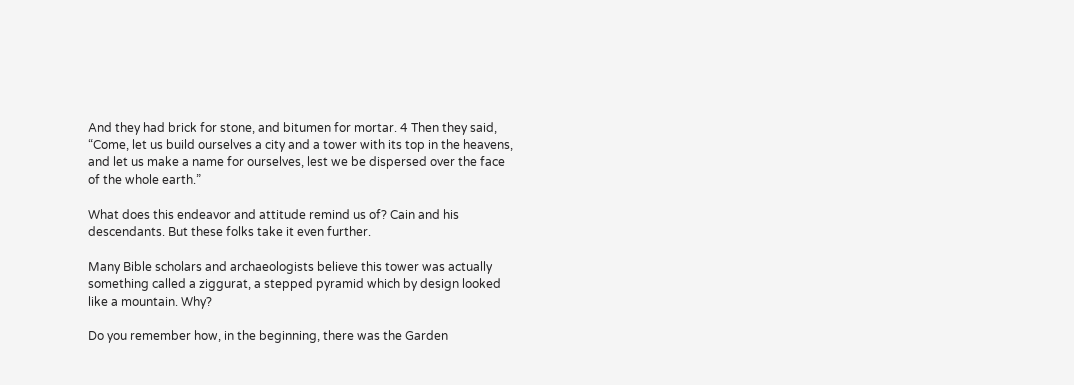And they had brick for stone, and bitumen for mortar. 4 Then they said, “Come, let us build ourselves a city and a tower with its top in the heavens, and let us make a name for ourselves, lest we be dispersed over the face of the whole earth.”

What does this endeavor and attitude remind us of? Cain and his descendants. But these folks take it even further.

Many Bible scholars and archaeologists believe this tower was actually something called a ziggurat, a stepped pyramid which by design looked like a mountain. Why?

Do you remember how, in the beginning, there was the Garden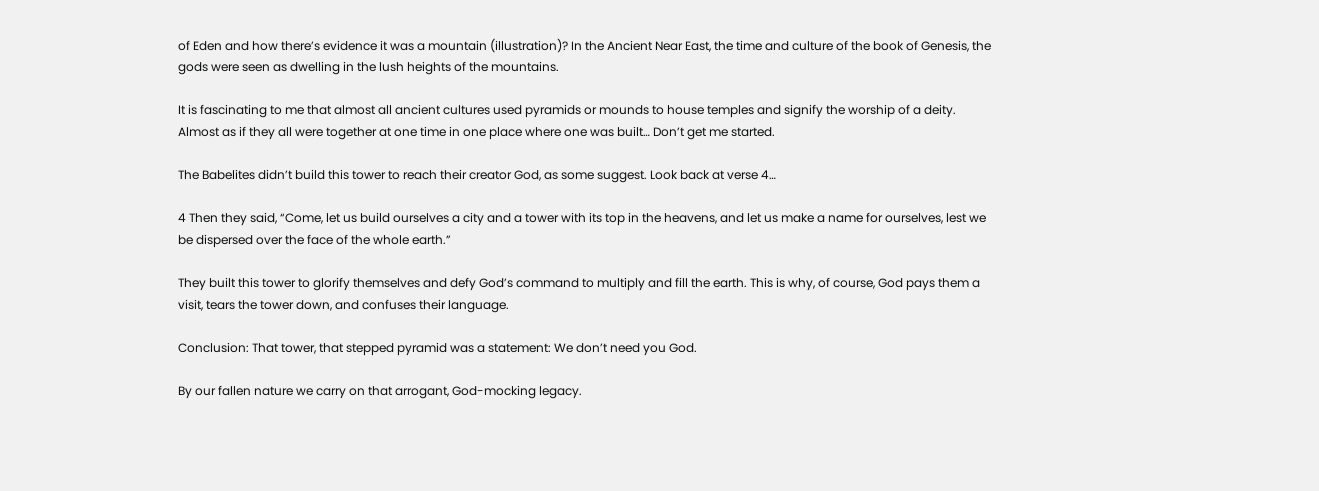of Eden and how there’s evidence it was a mountain (illustration)? In the Ancient Near East, the time and culture of the book of Genesis, the gods were seen as dwelling in the lush heights of the mountains.

It is fascinating to me that almost all ancient cultures used pyramids or mounds to house temples and signify the worship of a deity. Almost as if they all were together at one time in one place where one was built… Don’t get me started.

The Babelites didn’t build this tower to reach their creator God, as some suggest. Look back at verse 4…

4 Then they said, “Come, let us build ourselves a city and a tower with its top in the heavens, and let us make a name for ourselves, lest we be dispersed over the face of the whole earth.”

They built this tower to glorify themselves and defy God’s command to multiply and fill the earth. This is why, of course, God pays them a visit, tears the tower down, and confuses their language.

Conclusion: That tower, that stepped pyramid was a statement: We don’t need you God.

By our fallen nature we carry on that arrogant, God-mocking legacy.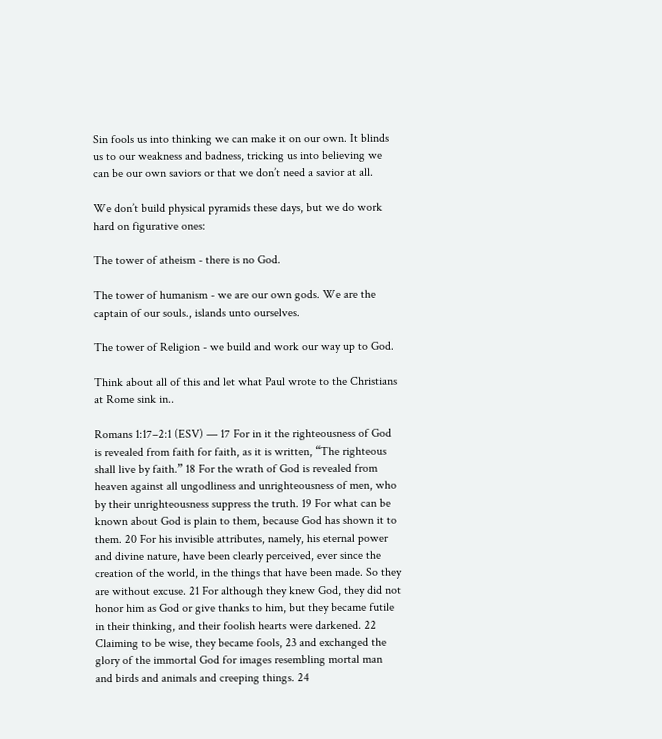Sin fools us into thinking we can make it on our own. It blinds us to our weakness and badness, tricking us into believing we can be our own saviors or that we don’t need a savior at all.

We don’t build physical pyramids these days, but we do work hard on figurative ones:

The tower of atheism - there is no God.

The tower of humanism - we are our own gods. We are the captain of our souls., islands unto ourselves.

The tower of Religion - we build and work our way up to God.

Think about all of this and let what Paul wrote to the Christians at Rome sink in..

Romans 1:17–2:1 (ESV) — 17 For in it the righteousness of God is revealed from faith for faith, as it is written, “The righteous shall live by faith.” 18 For the wrath of God is revealed from heaven against all ungodliness and unrighteousness of men, who by their unrighteousness suppress the truth. 19 For what can be known about God is plain to them, because God has shown it to them. 20 For his invisible attributes, namely, his eternal power and divine nature, have been clearly perceived, ever since the creation of the world, in the things that have been made. So they are without excuse. 21 For although they knew God, they did not honor him as God or give thanks to him, but they became futile in their thinking, and their foolish hearts were darkened. 22 Claiming to be wise, they became fools, 23 and exchanged the glory of the immortal God for images resembling mortal man and birds and animals and creeping things. 24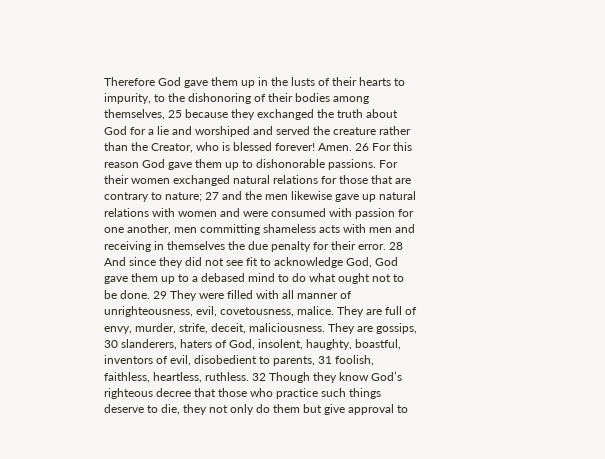Therefore God gave them up in the lusts of their hearts to impurity, to the dishonoring of their bodies among themselves, 25 because they exchanged the truth about God for a lie and worshiped and served the creature rather than the Creator, who is blessed forever! Amen. 26 For this reason God gave them up to dishonorable passions. For their women exchanged natural relations for those that are contrary to nature; 27 and the men likewise gave up natural relations with women and were consumed with passion for one another, men committing shameless acts with men and receiving in themselves the due penalty for their error. 28 And since they did not see fit to acknowledge God, God gave them up to a debased mind to do what ought not to be done. 29 They were filled with all manner of unrighteousness, evil, covetousness, malice. They are full of envy, murder, strife, deceit, maliciousness. They are gossips, 30 slanderers, haters of God, insolent, haughty, boastful, inventors of evil, disobedient to parents, 31 foolish, faithless, heartless, ruthless. 32 Though they know God’s righteous decree that those who practice such things deserve to die, they not only do them but give approval to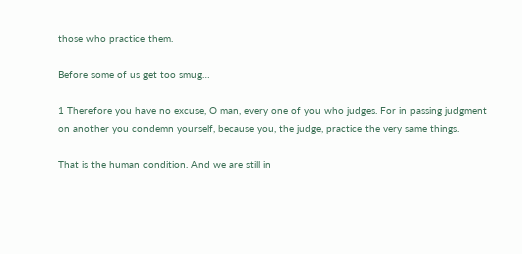those who practice them.

Before some of us get too smug…

1 Therefore you have no excuse, O man, every one of you who judges. For in passing judgment on another you condemn yourself, because you, the judge, practice the very same things.

That is the human condition. And we are still in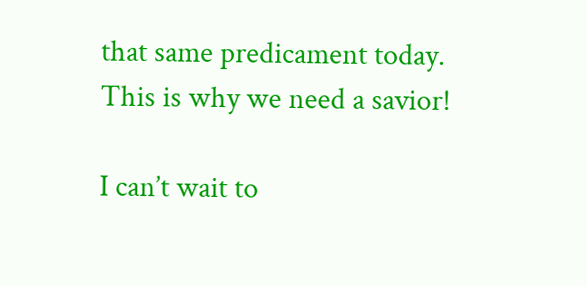that same predicament today. This is why we need a savior!

I can’t wait to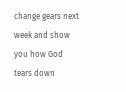change gears next week and show you how God tears down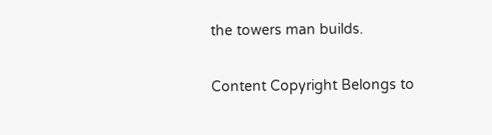the towers man builds.

Content Copyright Belongs to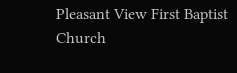Pleasant View First Baptist Church